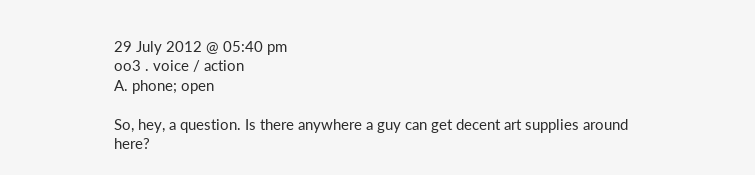29 July 2012 @ 05:40 pm
oo3 . voice / action
A. phone; open

So, hey, a question. Is there anywhere a guy can get decent art supplies around here?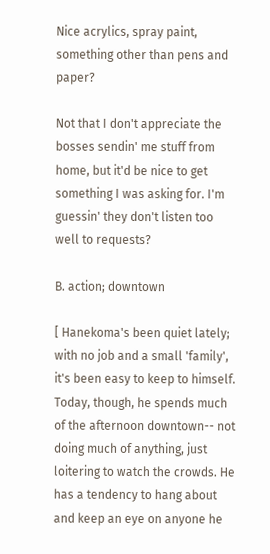Nice acrylics, spray paint, something other than pens and paper?

Not that I don't appreciate the bosses sendin' me stuff from home, but it'd be nice to get something I was asking for. I'm guessin' they don't listen too well to requests?

B. action; downtown

[ Hanekoma's been quiet lately; with no job and a small 'family', it's been easy to keep to himself. Today, though, he spends much of the afternoon downtown-- not doing much of anything, just loitering to watch the crowds. He has a tendency to hang about and keep an eye on anyone he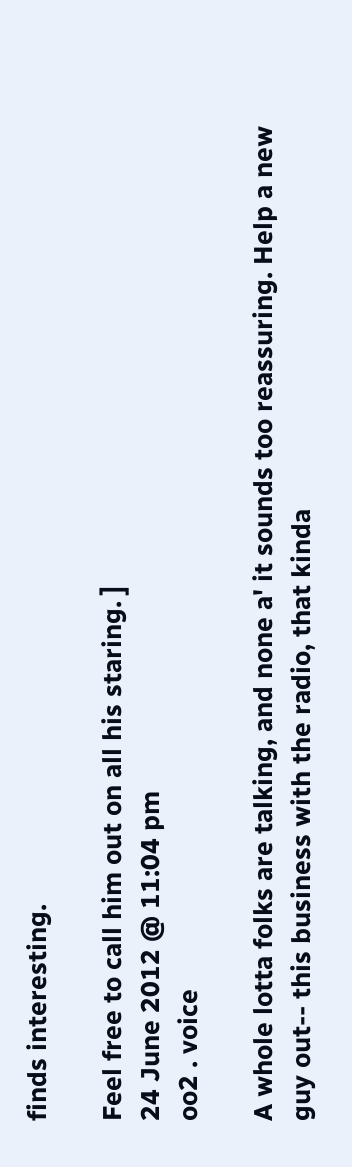finds interesting.

Feel free to call him out on all his staring. ]
24 June 2012 @ 11:04 pm
oo2 . voice

A whole lotta folks are talking, and none a' it sounds too reassuring. Help a new guy out-- this business with the radio, that kinda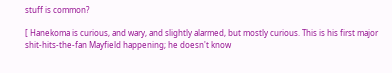stuff is common?

[ Hanekoma is curious, and wary, and slightly alarmed, but mostly curious. This is his first major shit-hits-the-fan Mayfield happening; he doesn't know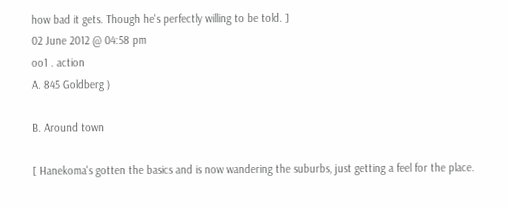how bad it gets. Though he's perfectly willing to be told. ]
02 June 2012 @ 04:58 pm
oo1 . action
A. 845 Goldberg )

B. Around town

[ Hanekoma's gotten the basics and is now wandering the suburbs, just getting a feel for the place.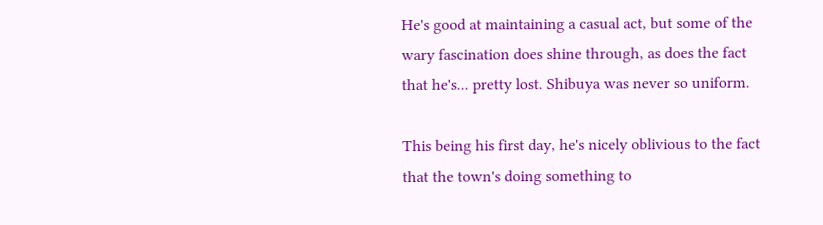He's good at maintaining a casual act, but some of the wary fascination does shine through, as does the fact that he's... pretty lost. Shibuya was never so uniform.

This being his first day, he's nicely oblivious to the fact that the town's doing something to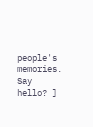people's memories. Say hello? ]